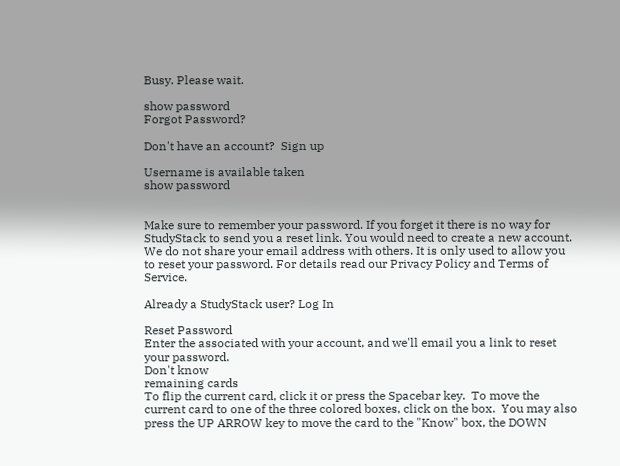Busy. Please wait.

show password
Forgot Password?

Don't have an account?  Sign up

Username is available taken
show password


Make sure to remember your password. If you forget it there is no way for StudyStack to send you a reset link. You would need to create a new account.
We do not share your email address with others. It is only used to allow you to reset your password. For details read our Privacy Policy and Terms of Service.

Already a StudyStack user? Log In

Reset Password
Enter the associated with your account, and we'll email you a link to reset your password.
Don't know
remaining cards
To flip the current card, click it or press the Spacebar key.  To move the current card to one of the three colored boxes, click on the box.  You may also press the UP ARROW key to move the card to the "Know" box, the DOWN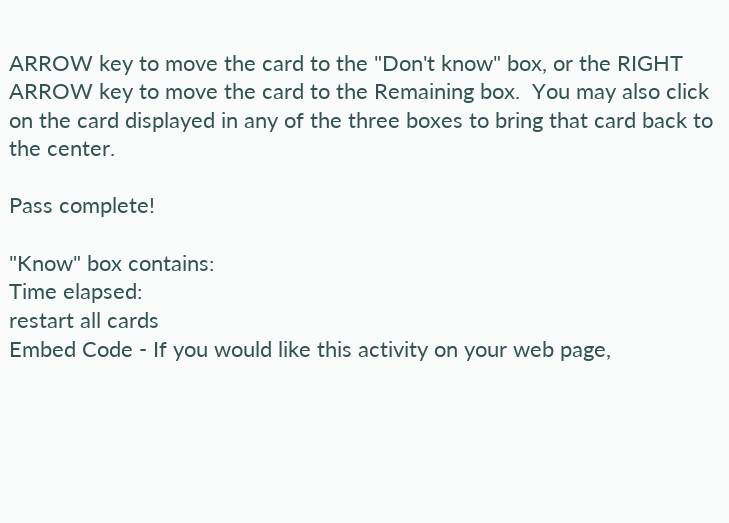ARROW key to move the card to the "Don't know" box, or the RIGHT ARROW key to move the card to the Remaining box.  You may also click on the card displayed in any of the three boxes to bring that card back to the center.

Pass complete!

"Know" box contains:
Time elapsed:
restart all cards
Embed Code - If you would like this activity on your web page,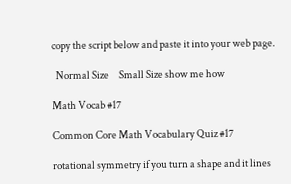copy the script below and paste it into your web page.

  Normal Size     Small Size show me how

Math Vocab #17

Common Core Math Vocabulary Quiz #17

rotational symmetry if you turn a shape and it lines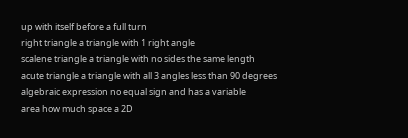up with itself before a full turn
right triangle a triangle with 1 right angle
scalene triangle a triangle with no sides the same length
acute triangle a triangle with all 3 angles less than 90 degrees
algebraic expression no equal sign and has a variable
area how much space a 2D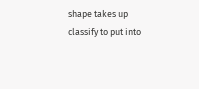shape takes up
classify to put into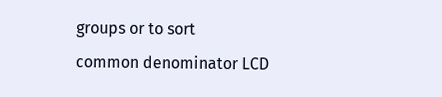groups or to sort
common denominator LCD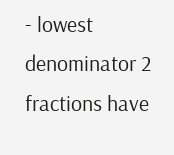- lowest denominator 2 fractions have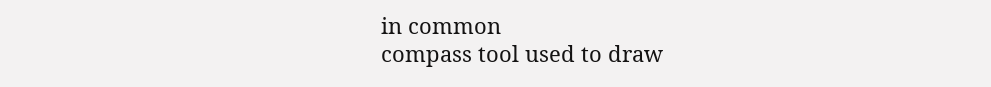in common
compass tool used to draw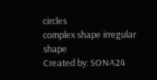circles
complex shape irregular shape
Created by: SONA24